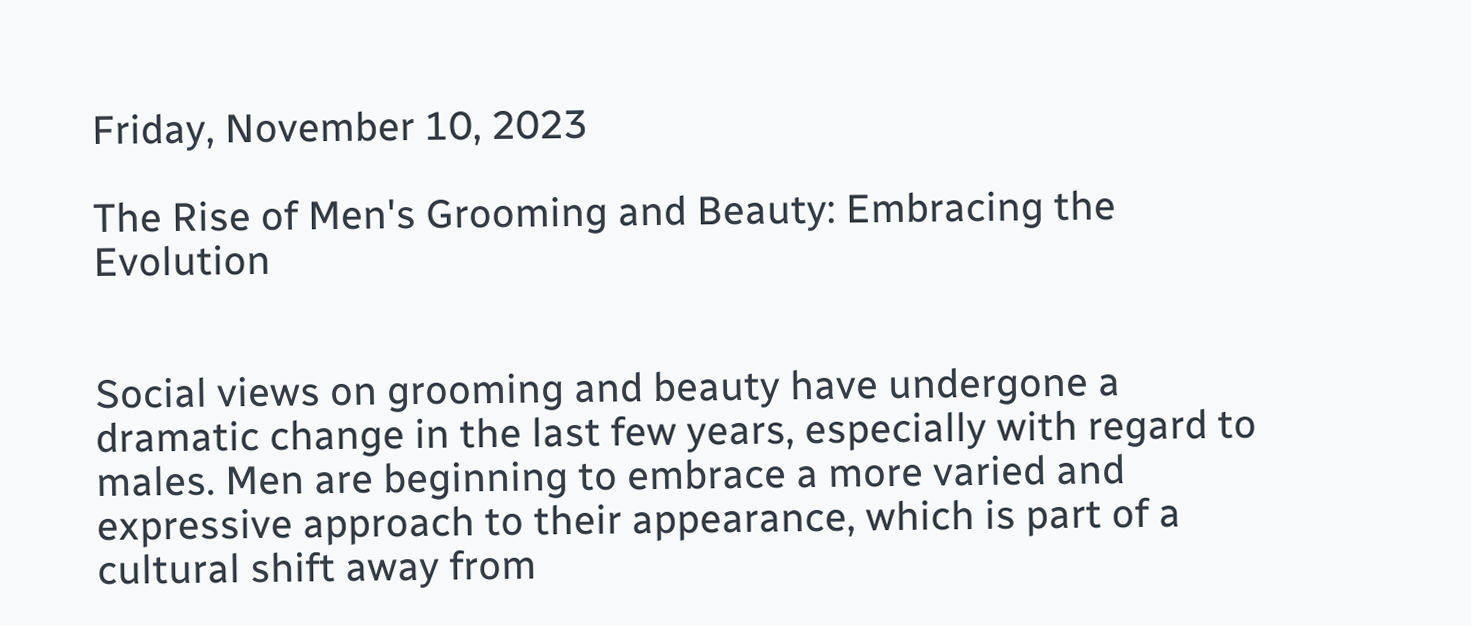Friday, November 10, 2023

The Rise of Men's Grooming and Beauty: Embracing the Evolution


Social views on grooming and beauty have undergone a dramatic change in the last few years, especially with regard to males. Men are beginning to embrace a more varied and expressive approach to their appearance, which is part of a cultural shift away from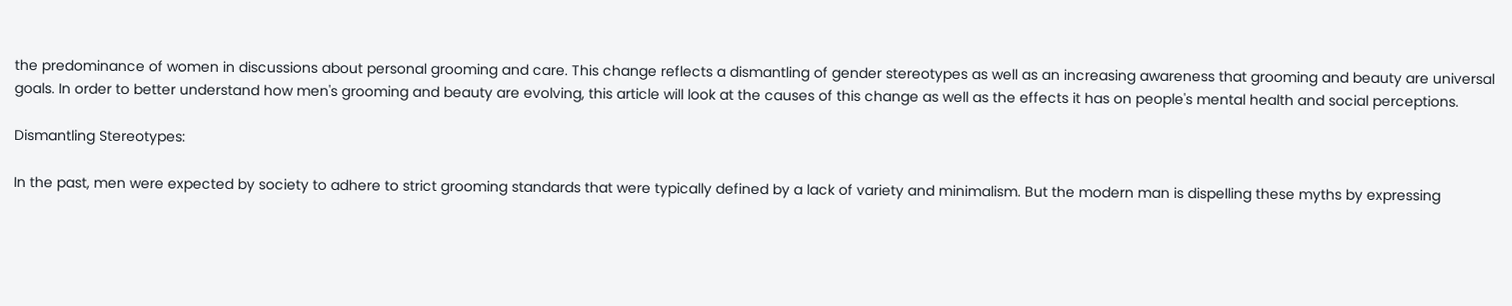the predominance of women in discussions about personal grooming and care. This change reflects a dismantling of gender stereotypes as well as an increasing awareness that grooming and beauty are universal goals. In order to better understand how men's grooming and beauty are evolving, this article will look at the causes of this change as well as the effects it has on people's mental health and social perceptions.

Dismantling Stereotypes:

In the past, men were expected by society to adhere to strict grooming standards that were typically defined by a lack of variety and minimalism. But the modern man is dispelling these myths by expressing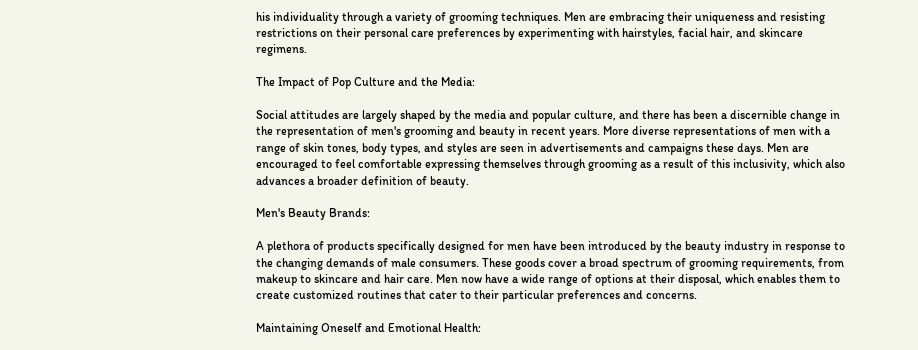his individuality through a variety of grooming techniques. Men are embracing their uniqueness and resisting restrictions on their personal care preferences by experimenting with hairstyles, facial hair, and skincare regimens.

The Impact of Pop Culture and the Media:

Social attitudes are largely shaped by the media and popular culture, and there has been a discernible change in the representation of men's grooming and beauty in recent years. More diverse representations of men with a range of skin tones, body types, and styles are seen in advertisements and campaigns these days. Men are encouraged to feel comfortable expressing themselves through grooming as a result of this inclusivity, which also advances a broader definition of beauty.

Men's Beauty Brands:

A plethora of products specifically designed for men have been introduced by the beauty industry in response to the changing demands of male consumers. These goods cover a broad spectrum of grooming requirements, from makeup to skincare and hair care. Men now have a wide range of options at their disposal, which enables them to create customized routines that cater to their particular preferences and concerns.

Maintaining Oneself and Emotional Health: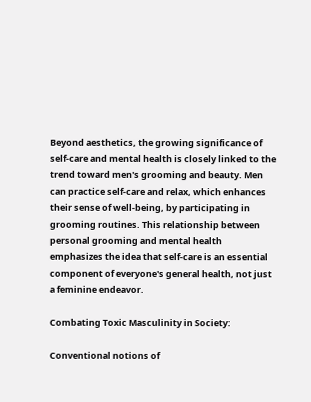Beyond aesthetics, the growing significance of self-care and mental health is closely linked to the trend toward men's grooming and beauty. Men can practice self-care and relax, which enhances their sense of well-being, by participating in grooming routines. This relationship between personal grooming and mental health emphasizes the idea that self-care is an essential component of everyone's general health, not just a feminine endeavor.

Combating Toxic Masculinity in Society:

Conventional notions of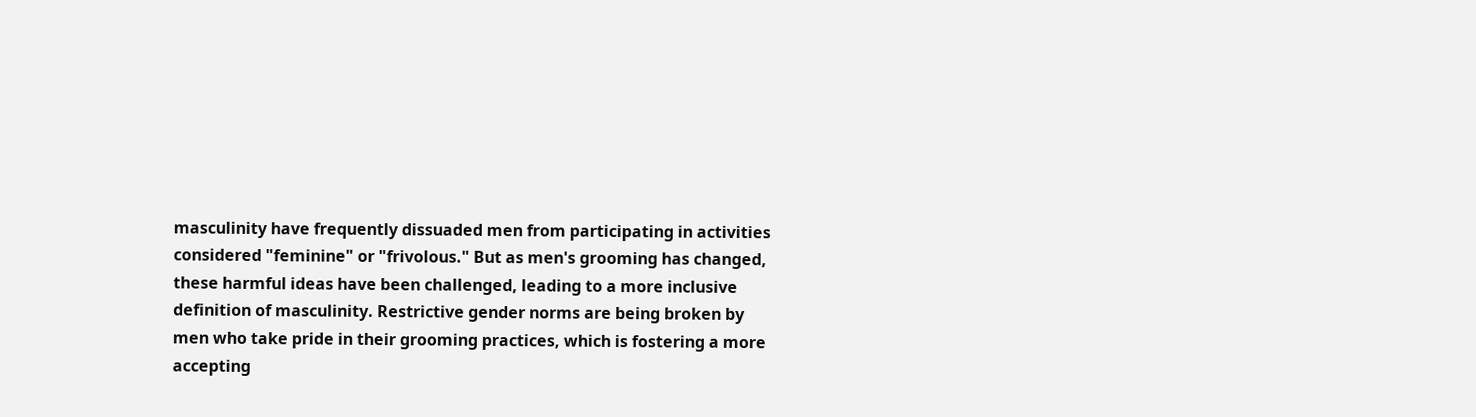masculinity have frequently dissuaded men from participating in activities considered "feminine" or "frivolous." But as men's grooming has changed, these harmful ideas have been challenged, leading to a more inclusive definition of masculinity. Restrictive gender norms are being broken by men who take pride in their grooming practices, which is fostering a more accepting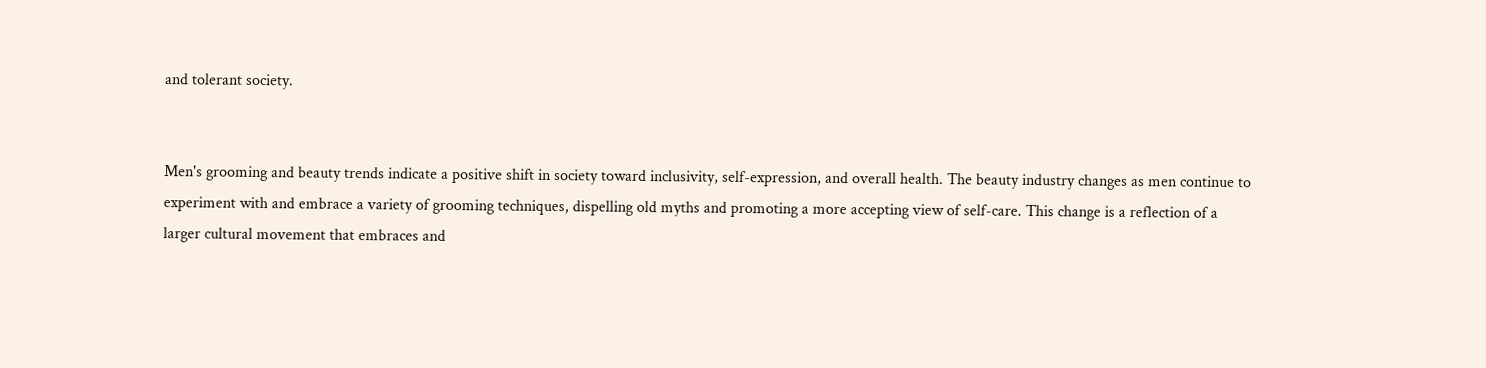and tolerant society.


Men's grooming and beauty trends indicate a positive shift in society toward inclusivity, self-expression, and overall health. The beauty industry changes as men continue to experiment with and embrace a variety of grooming techniques, dispelling old myths and promoting a more accepting view of self-care. This change is a reflection of a larger cultural movement that embraces and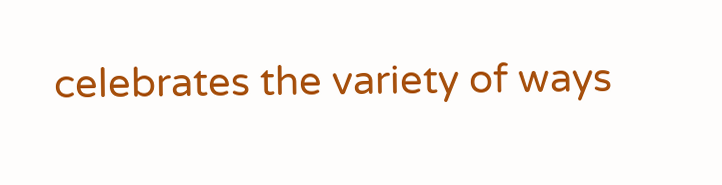celebrates the variety of ways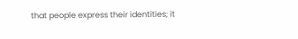that people express their identities; it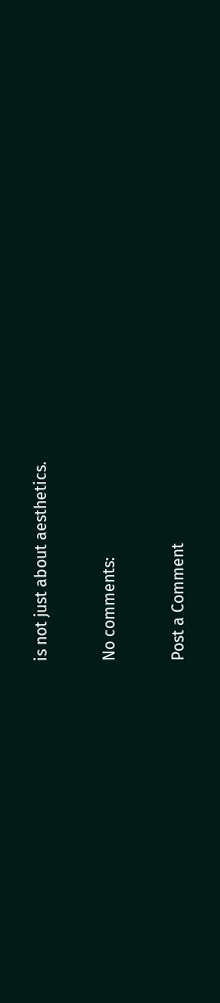is not just about aesthetics.

No comments:

Post a Comment